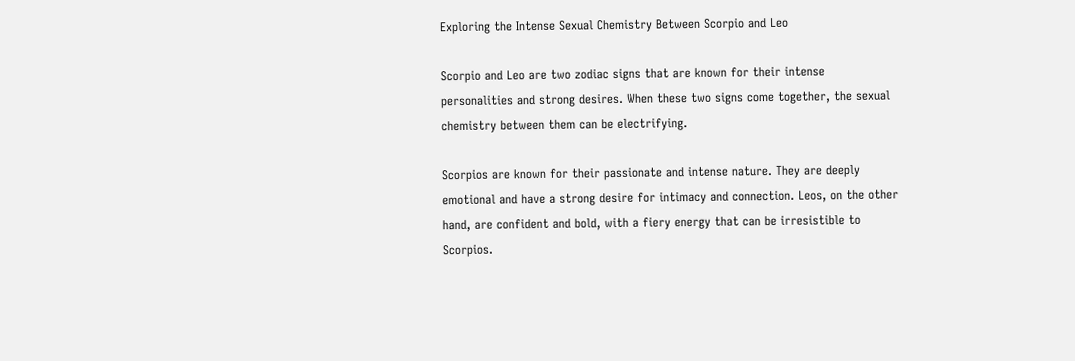Exploring the Intense Sexual Chemistry Between Scorpio and Leo

Scorpio and Leo are two zodiac signs that are known for their intense personalities and strong desires. When these two signs come together, the sexual chemistry between them can be electrifying.

Scorpios are known for their passionate and intense nature. They are deeply emotional and have a strong desire for intimacy and connection. Leos, on the other hand, are confident and bold, with a fiery energy that can be irresistible to Scorpios.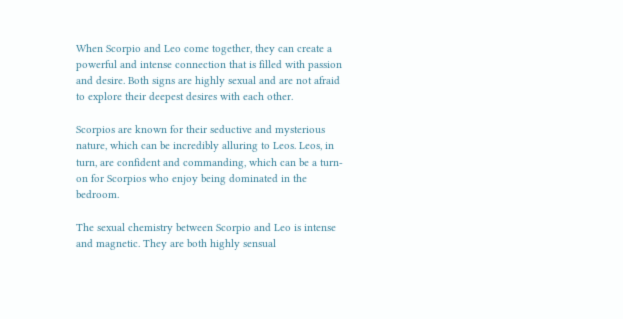When Scorpio and Leo come together, they can create a powerful and intense connection that is filled with passion and desire. Both signs are highly sexual and are not afraid to explore their deepest desires with each other.

Scorpios are known for their seductive and mysterious nature, which can be incredibly alluring to Leos. Leos, in turn, are confident and commanding, which can be a turn-on for Scorpios who enjoy being dominated in the bedroom.

The sexual chemistry between Scorpio and Leo is intense and magnetic. They are both highly sensual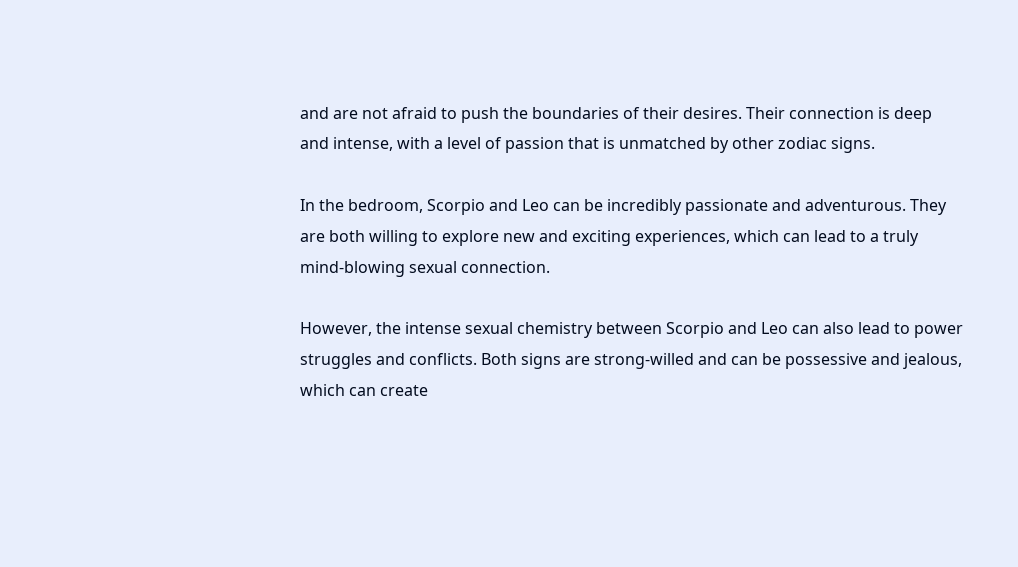and are not afraid to push the boundaries of their desires. Their connection is deep and intense, with a level of passion that is unmatched by other zodiac signs.

In the bedroom, Scorpio and Leo can be incredibly passionate and adventurous. They are both willing to explore new and exciting experiences, which can lead to a truly mind-blowing sexual connection.

However, the intense sexual chemistry between Scorpio and Leo can also lead to power struggles and conflicts. Both signs are strong-willed and can be possessive and jealous, which can create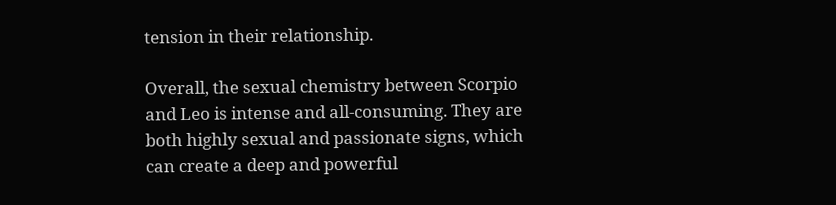tension in their relationship.

Overall, the sexual chemistry between Scorpio and Leo is intense and all-consuming. They are both highly sexual and passionate signs, which can create a deep and powerful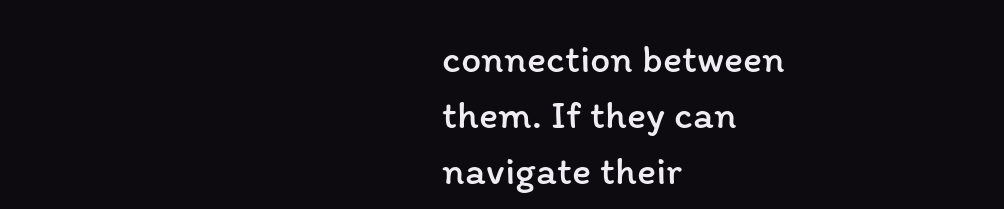connection between them. If they can navigate their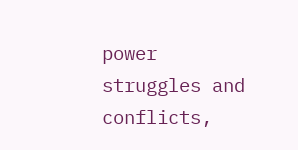power struggles and conflicts,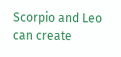Scorpio and Leo can create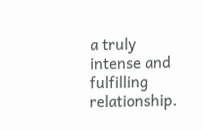a truly intense and fulfilling relationship.